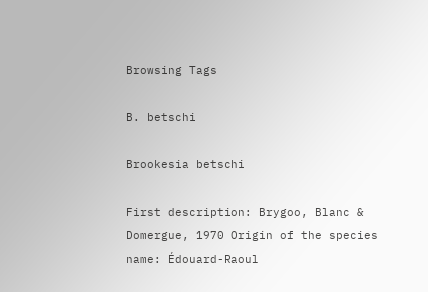Browsing Tags

B. betschi

Brookesia betschi

First description: Brygoo, Blanc & Domergue, 1970 Origin of the species name: Édouard-Raoul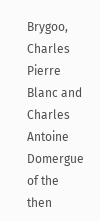Brygoo, Charles Pierre Blanc and Charles Antoine Domergue of the then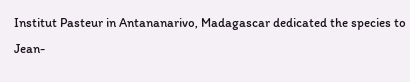Institut Pasteur in Antananarivo, Madagascar dedicated the species to Jean-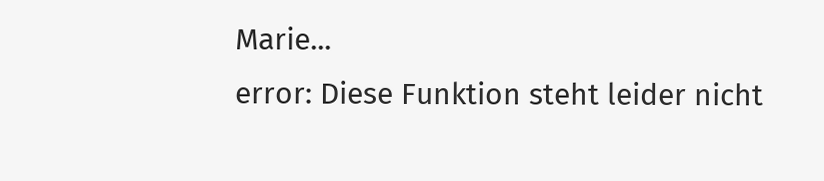Marie...
error: Diese Funktion steht leider nicht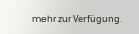mehr zur Verfügung.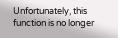Unfortunately, this function is no longer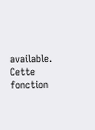available. Cette fonction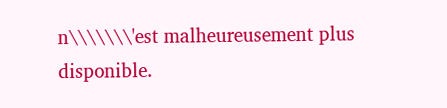n\\\\\\\'est malheureusement plus disponible.